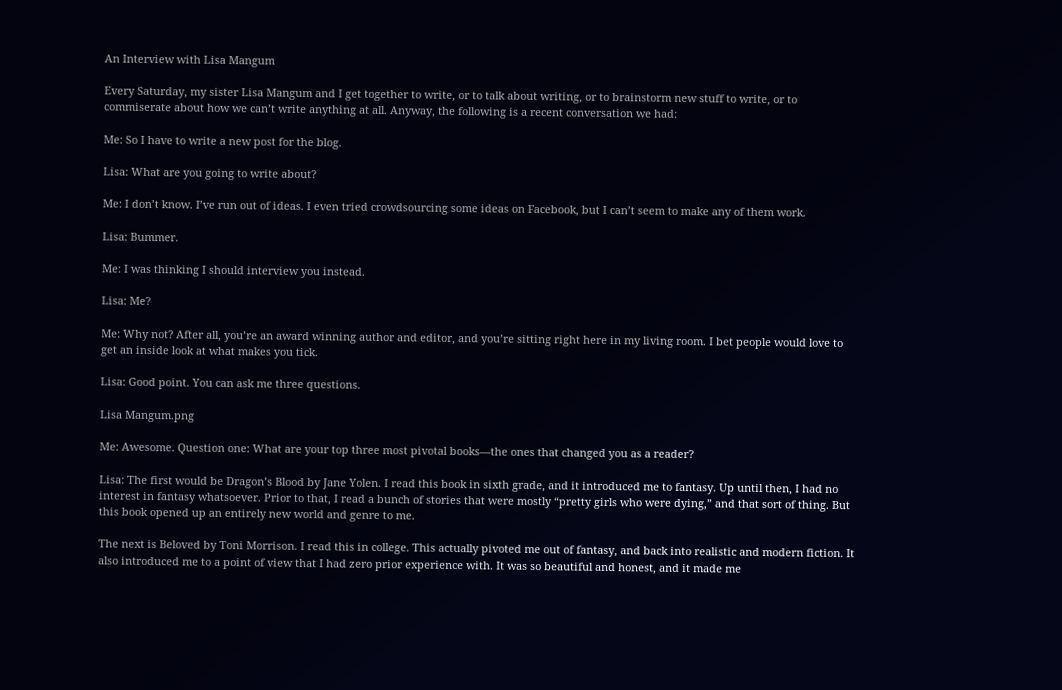An Interview with Lisa Mangum

Every Saturday, my sister Lisa Mangum and I get together to write, or to talk about writing, or to brainstorm new stuff to write, or to commiserate about how we can’t write anything at all. Anyway, the following is a recent conversation we had:

Me: So I have to write a new post for the blog.

Lisa: What are you going to write about?

Me: I don’t know. I’ve run out of ideas. I even tried crowdsourcing some ideas on Facebook, but I can’t seem to make any of them work.

Lisa: Bummer.

Me: I was thinking I should interview you instead.

Lisa: Me?

Me: Why not? After all, you’re an award winning author and editor, and you’re sitting right here in my living room. I bet people would love to get an inside look at what makes you tick.

Lisa: Good point. You can ask me three questions.

Lisa Mangum.png

Me: Awesome. Question one: What are your top three most pivotal books—the ones that changed you as a reader?

Lisa: The first would be Dragon’s Blood by Jane Yolen. I read this book in sixth grade, and it introduced me to fantasy. Up until then, I had no interest in fantasy whatsoever. Prior to that, I read a bunch of stories that were mostly “pretty girls who were dying,” and that sort of thing. But this book opened up an entirely new world and genre to me.

The next is Beloved by Toni Morrison. I read this in college. This actually pivoted me out of fantasy, and back into realistic and modern fiction. It also introduced me to a point of view that I had zero prior experience with. It was so beautiful and honest, and it made me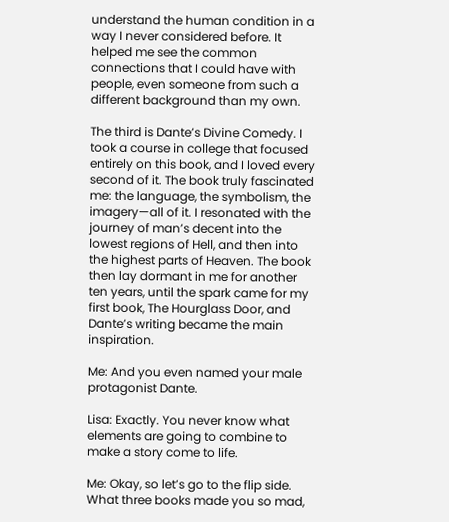understand the human condition in a way I never considered before. It helped me see the common connections that I could have with people, even someone from such a different background than my own.

The third is Dante’s Divine Comedy. I took a course in college that focused entirely on this book, and I loved every second of it. The book truly fascinated me: the language, the symbolism, the imagery—all of it. I resonated with the journey of man’s decent into the lowest regions of Hell, and then into the highest parts of Heaven. The book then lay dormant in me for another ten years, until the spark came for my first book, The Hourglass Door, and Dante’s writing became the main inspiration.

Me: And you even named your male protagonist Dante.

Lisa: Exactly. You never know what elements are going to combine to make a story come to life.

Me: Okay, so let’s go to the flip side. What three books made you so mad,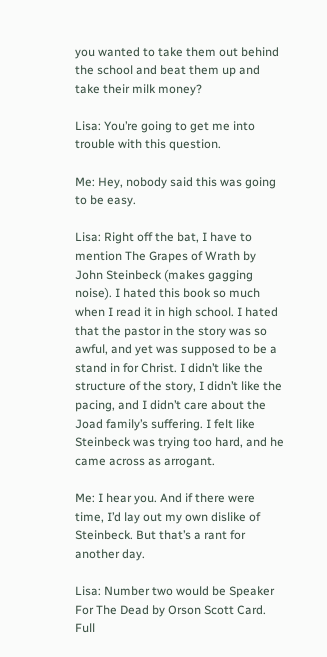you wanted to take them out behind the school and beat them up and take their milk money?

Lisa: You’re going to get me into trouble with this question.

Me: Hey, nobody said this was going to be easy.

Lisa: Right off the bat, I have to mention The Grapes of Wrath by John Steinbeck (makes gagging noise). I hated this book so much when I read it in high school. I hated that the pastor in the story was so awful, and yet was supposed to be a stand in for Christ. I didn’t like the structure of the story, I didn’t like the pacing, and I didn’t care about the Joad family’s suffering. I felt like Steinbeck was trying too hard, and he came across as arrogant.

Me: I hear you. And if there were time, I’d lay out my own dislike of Steinbeck. But that’s a rant for another day.

Lisa: Number two would be Speaker For The Dead by Orson Scott Card. Full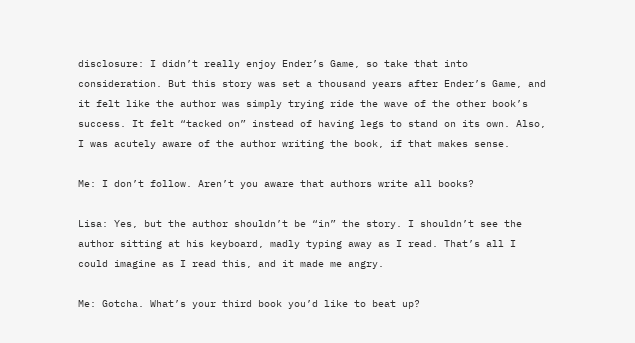disclosure: I didn’t really enjoy Ender’s Game, so take that into consideration. But this story was set a thousand years after Ender’s Game, and it felt like the author was simply trying ride the wave of the other book’s success. It felt “tacked on” instead of having legs to stand on its own. Also, I was acutely aware of the author writing the book, if that makes sense.

Me: I don’t follow. Aren’t you aware that authors write all books?

Lisa: Yes, but the author shouldn’t be “in” the story. I shouldn’t see the author sitting at his keyboard, madly typing away as I read. That’s all I could imagine as I read this, and it made me angry.

Me: Gotcha. What’s your third book you’d like to beat up?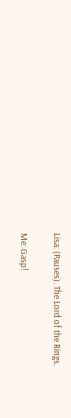Lisa: (Pauses). The Lord of the Rings.

Me: Gasp!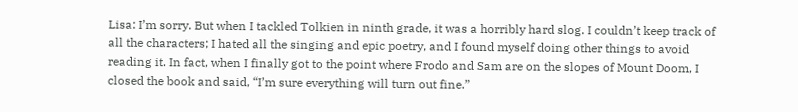Lisa: I’m sorry. But when I tackled Tolkien in ninth grade, it was a horribly hard slog. I couldn’t keep track of all the characters; I hated all the singing and epic poetry, and I found myself doing other things to avoid reading it. In fact, when I finally got to the point where Frodo and Sam are on the slopes of Mount Doom, I closed the book and said, “I’m sure everything will turn out fine.”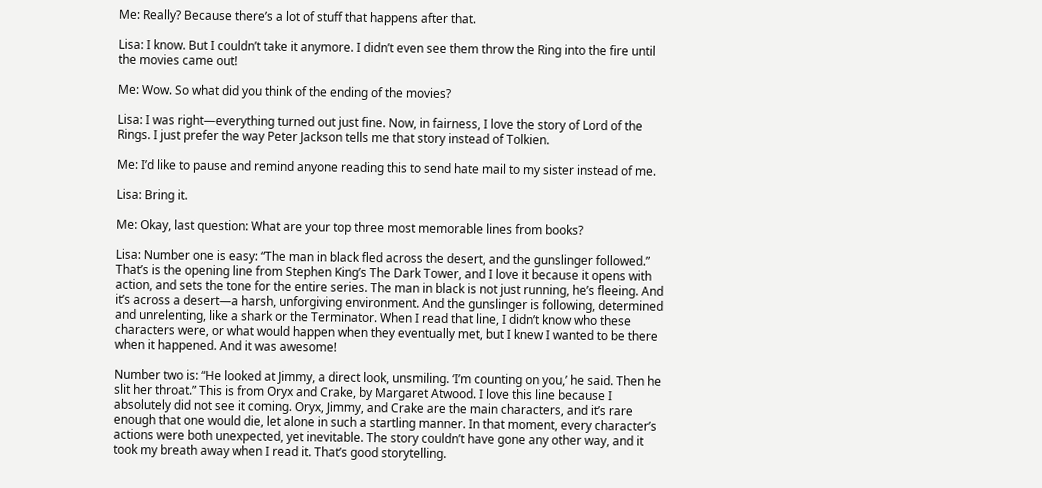Me: Really? Because there’s a lot of stuff that happens after that.

Lisa: I know. But I couldn’t take it anymore. I didn’t even see them throw the Ring into the fire until the movies came out!

Me: Wow. So what did you think of the ending of the movies?

Lisa: I was right—everything turned out just fine. Now, in fairness, I love the story of Lord of the Rings. I just prefer the way Peter Jackson tells me that story instead of Tolkien.

Me: I’d like to pause and remind anyone reading this to send hate mail to my sister instead of me.

Lisa: Bring it.

Me: Okay, last question: What are your top three most memorable lines from books?

Lisa: Number one is easy: “The man in black fled across the desert, and the gunslinger followed.” That’s is the opening line from Stephen King’s The Dark Tower, and I love it because it opens with action, and sets the tone for the entire series. The man in black is not just running, he’s fleeing. And it’s across a desert—a harsh, unforgiving environment. And the gunslinger is following, determined and unrelenting, like a shark or the Terminator. When I read that line, I didn’t know who these characters were, or what would happen when they eventually met, but I knew I wanted to be there when it happened. And it was awesome!

Number two is: “He looked at Jimmy, a direct look, unsmiling. ‘I’m counting on you,’ he said. Then he slit her throat.” This is from Oryx and Crake, by Margaret Atwood. I love this line because I absolutely did not see it coming. Oryx, Jimmy, and Crake are the main characters, and it’s rare enough that one would die, let alone in such a startling manner. In that moment, every character’s actions were both unexpected, yet inevitable. The story couldn’t have gone any other way, and it took my breath away when I read it. That’s good storytelling.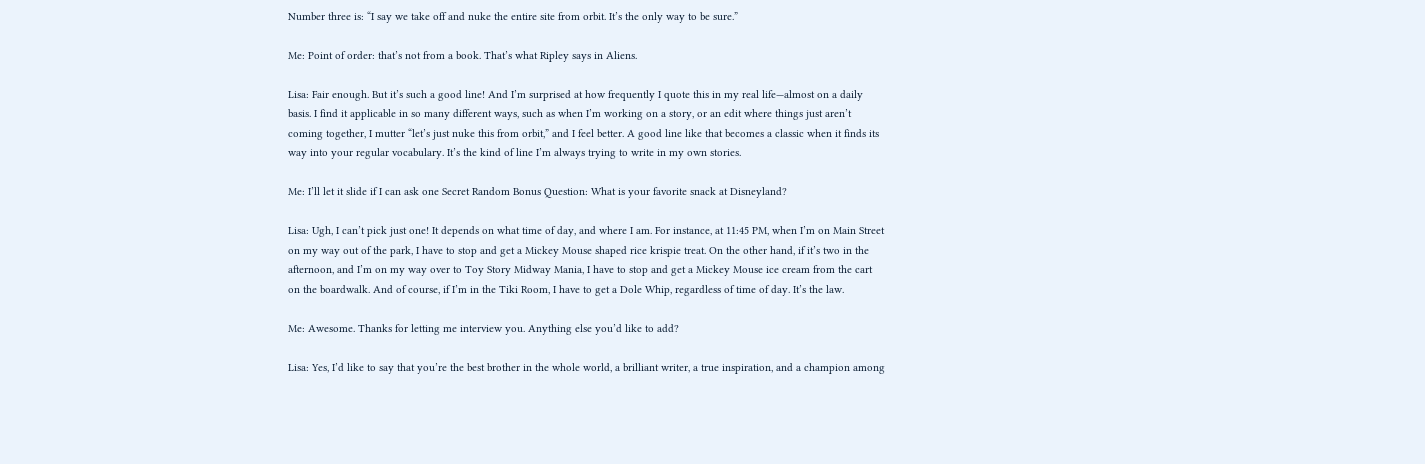Number three is: “I say we take off and nuke the entire site from orbit. It’s the only way to be sure.”

Me: Point of order: that’s not from a book. That’s what Ripley says in Aliens.

Lisa: Fair enough. But it’s such a good line! And I’m surprised at how frequently I quote this in my real life—almost on a daily basis. I find it applicable in so many different ways, such as when I’m working on a story, or an edit where things just aren’t coming together, I mutter “let’s just nuke this from orbit,” and I feel better. A good line like that becomes a classic when it finds its way into your regular vocabulary. It’s the kind of line I’m always trying to write in my own stories.

Me: I’ll let it slide if I can ask one Secret Random Bonus Question: What is your favorite snack at Disneyland?

Lisa: Ugh, I can’t pick just one! It depends on what time of day, and where I am. For instance, at 11:45 PM, when I’m on Main Street on my way out of the park, I have to stop and get a Mickey Mouse shaped rice krispie treat. On the other hand, if it’s two in the afternoon, and I’m on my way over to Toy Story Midway Mania, I have to stop and get a Mickey Mouse ice cream from the cart on the boardwalk. And of course, if I’m in the Tiki Room, I have to get a Dole Whip, regardless of time of day. It’s the law.

Me: Awesome. Thanks for letting me interview you. Anything else you’d like to add?

Lisa: Yes, I’d like to say that you’re the best brother in the whole world, a brilliant writer, a true inspiration, and a champion among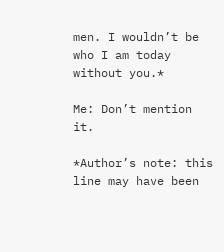men. I wouldn’t be who I am today without you.*

Me: Don’t mention it.

*Author’s note: this line may have been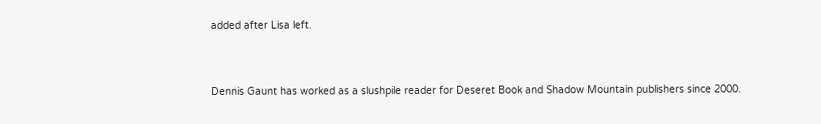added after Lisa left.


Dennis Gaunt has worked as a slushpile reader for Deseret Book and Shadow Mountain publishers since 2000.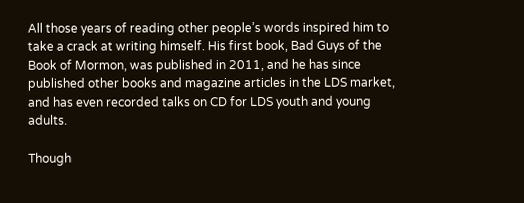All those years of reading other people’s words inspired him to take a crack at writing himself. His first book, Bad Guys of the Book of Mormon, was published in 2011, and he has since published other books and magazine articles in the LDS market, and has even recorded talks on CD for LDS youth and young adults.

Though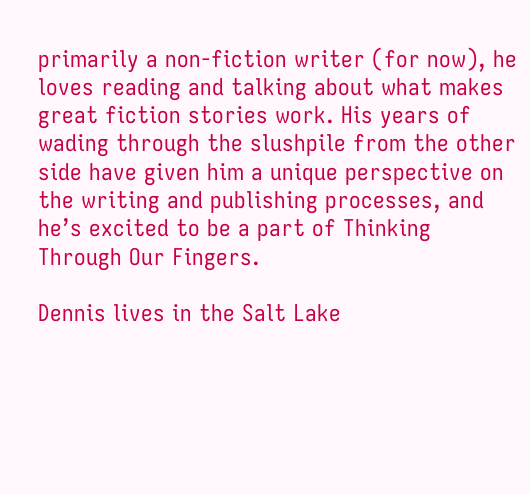primarily a non-fiction writer (for now), he loves reading and talking about what makes great fiction stories work. His years of wading through the slushpile from the other side have given him a unique perspective on the writing and publishing processes, and he’s excited to be a part of Thinking Through Our Fingers.

Dennis lives in the Salt Lake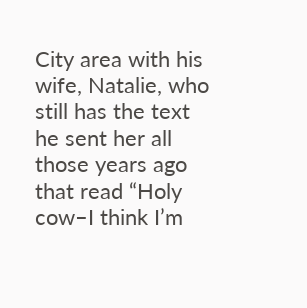City area with his wife, Natalie, who still has the text he sent her all those years ago that read “Holy cow–I think I’m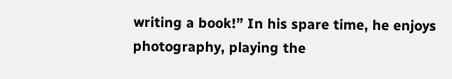writing a book!” In his spare time, he enjoys photography, playing the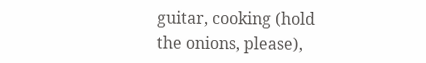guitar, cooking (hold the onions, please),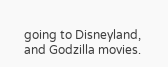going to Disneyland, and Godzilla movies.